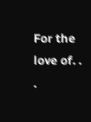For the love of. . .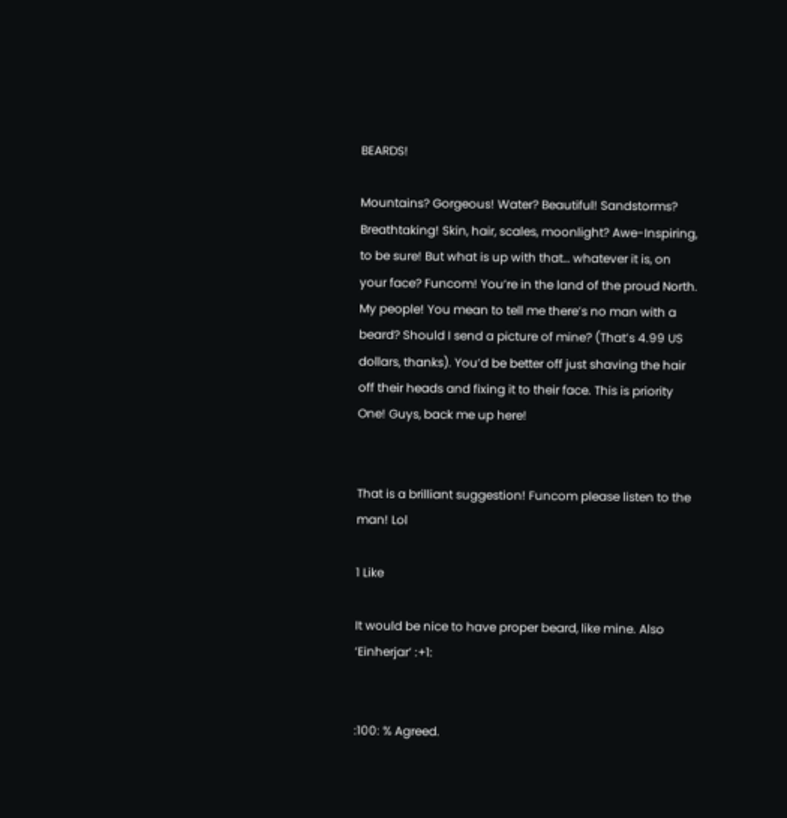BEARDS!

Mountains? Gorgeous! Water? Beautiful! Sandstorms? Breathtaking! Skin, hair, scales, moonlight? Awe-Inspiring, to be sure! But what is up with that… whatever it is, on your face? Funcom! You’re in the land of the proud North. My people! You mean to tell me there’s no man with a beard? Should I send a picture of mine? (That’s 4.99 US dollars, thanks). You’d be better off just shaving the hair off their heads and fixing it to their face. This is priority One! Guys, back me up here!


That is a brilliant suggestion! Funcom please listen to the man! Lol

1 Like

It would be nice to have proper beard, like mine. Also ‘Einherjar’ :+1:


:100: % Agreed.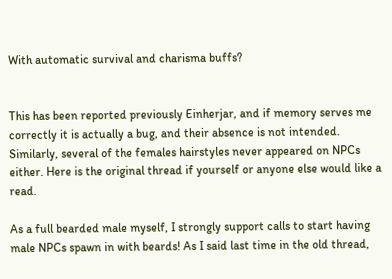With automatic survival and charisma buffs?


This has been reported previously Einherjar, and if memory serves me correctly it is actually a bug, and their absence is not intended. Similarly, several of the females hairstyles never appeared on NPCs either. Here is the original thread if yourself or anyone else would like a read.

As a full bearded male myself, I strongly support calls to start having male NPCs spawn in with beards! As I said last time in the old thread,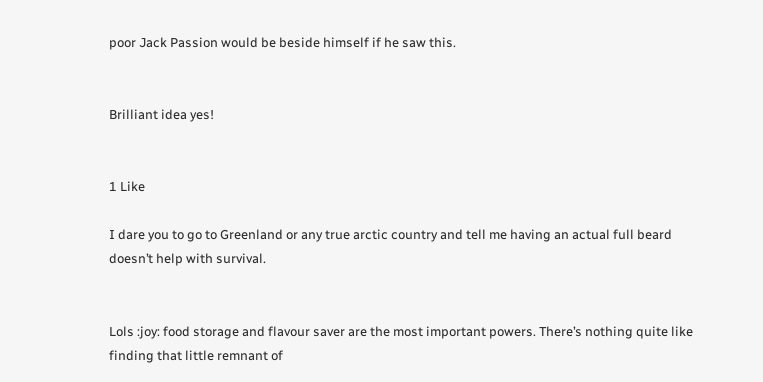poor Jack Passion would be beside himself if he saw this.


Brilliant idea yes!


1 Like

I dare you to go to Greenland or any true arctic country and tell me having an actual full beard doesn’t help with survival.


Lols :joy: food storage and flavour saver are the most important powers. There’s nothing quite like finding that little remnant of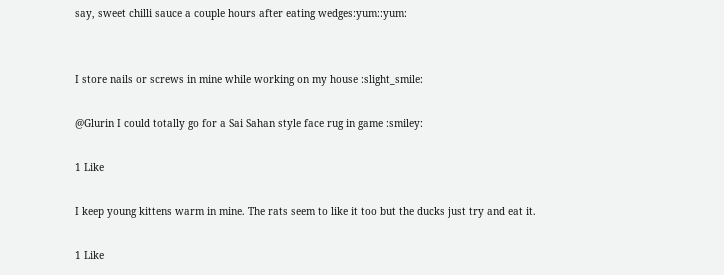say, sweet chilli sauce a couple hours after eating wedges:yum::yum:


I store nails or screws in mine while working on my house :slight_smile:

@Glurin I could totally go for a Sai Sahan style face rug in game :smiley:

1 Like

I keep young kittens warm in mine. The rats seem to like it too but the ducks just try and eat it.

1 Like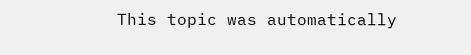This topic was automatically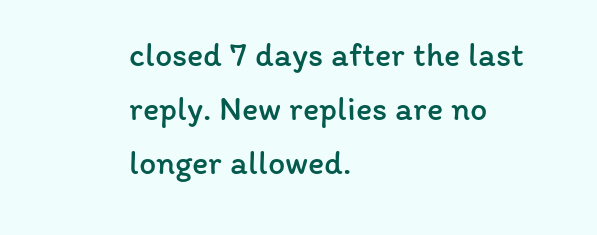closed 7 days after the last reply. New replies are no longer allowed.